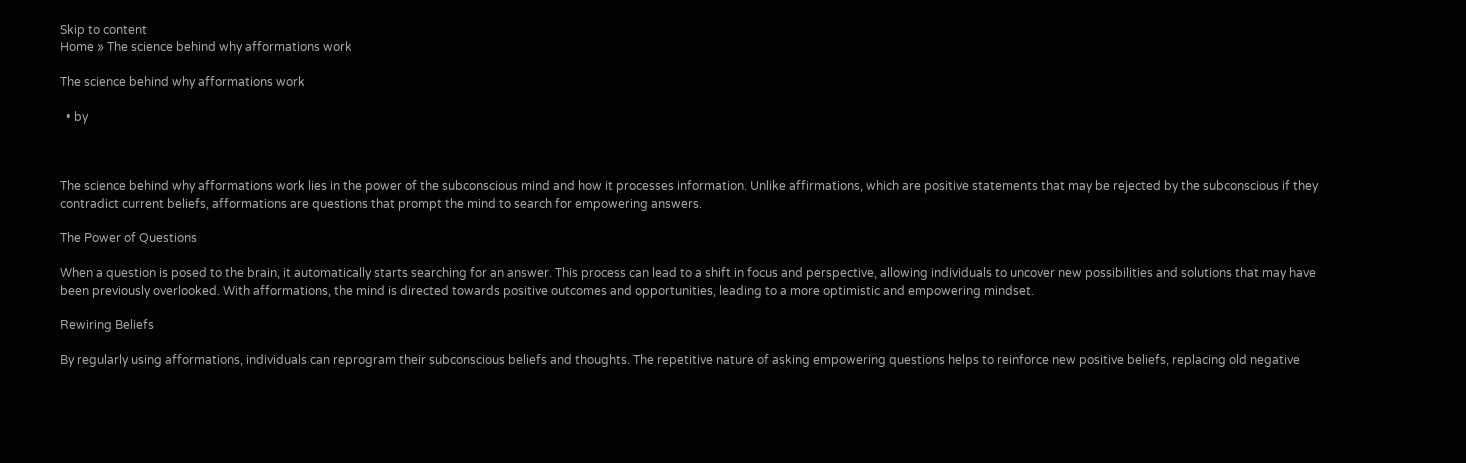Skip to content
Home » The science behind why afformations work

The science behind why afformations work

  • by



The science behind why afformations work lies in the power of the subconscious mind and how it processes information. Unlike affirmations, which are positive statements that may be rejected by the subconscious if they contradict current beliefs, afformations are questions that prompt the mind to search for empowering answers.

The Power of Questions

When a question is posed to the brain, it automatically starts searching for an answer. This process can lead to a shift in focus and perspective, allowing individuals to uncover new possibilities and solutions that may have been previously overlooked. With afformations, the mind is directed towards positive outcomes and opportunities, leading to a more optimistic and empowering mindset.

Rewiring Beliefs

By regularly using afformations, individuals can reprogram their subconscious beliefs and thoughts. The repetitive nature of asking empowering questions helps to reinforce new positive beliefs, replacing old negative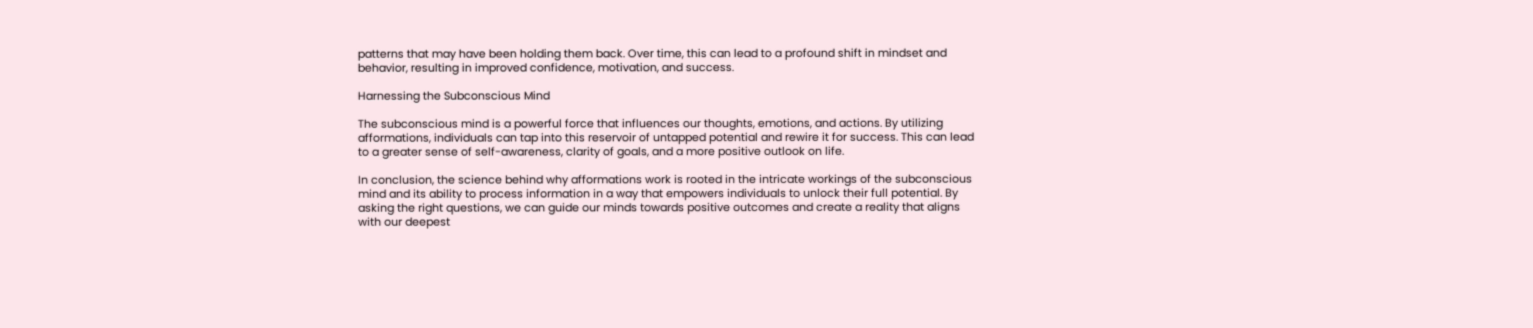patterns that may have been holding them back. Over time, this can lead to a profound shift in mindset and behavior, resulting in improved confidence, motivation, and success.

Harnessing the Subconscious Mind

The subconscious mind is a powerful force that influences our thoughts, emotions, and actions. By utilizing afformations, individuals can tap into this reservoir of untapped potential and rewire it for success. This can lead to a greater sense of self-awareness, clarity of goals, and a more positive outlook on life.

In conclusion, the science behind why afformations work is rooted in the intricate workings of the subconscious mind and its ability to process information in a way that empowers individuals to unlock their full potential. By asking the right questions, we can guide our minds towards positive outcomes and create a reality that aligns with our deepest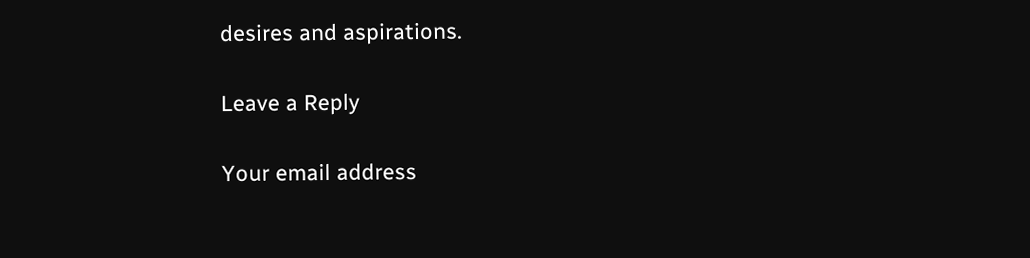desires and aspirations.

Leave a Reply

Your email address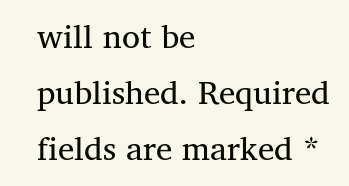will not be published. Required fields are marked *